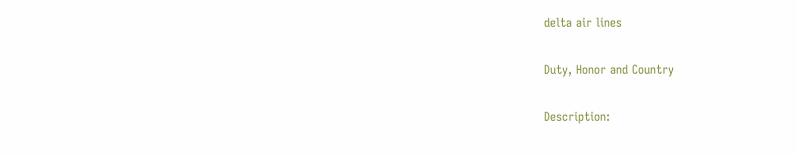delta air lines

Duty, Honor and Country

Description: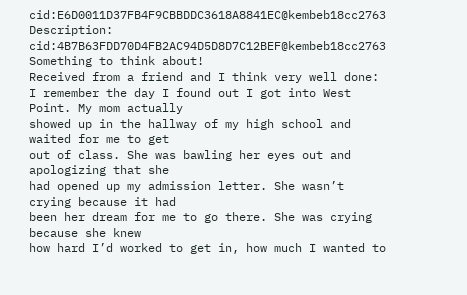cid:E6D0011D37FB4F9CBBDDC3618A8841EC@kembeb18cc2763   Description: cid:4B7B63FDD70D4FB2AC94D5D8D7C12BEF@kembeb18cc2763
Something to think about!
Received from a friend and I think very well done:
I remember the day I found out I got into West Point. My mom actually
showed up in the hallway of my high school and waited for me to get
out of class. She was bawling her eyes out and apologizing that she
had opened up my admission letter. She wasn’t crying because it had
been her dream for me to go there. She was crying because she knew
how hard I’d worked to get in, how much I wanted to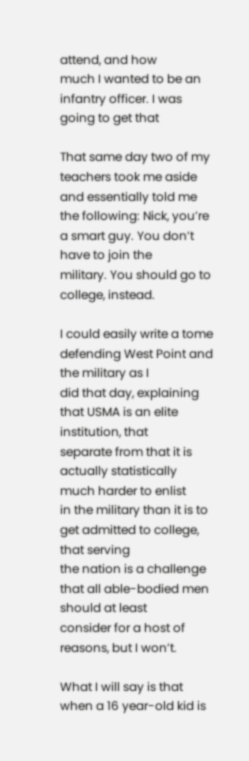attend, and how
much I wanted to be an infantry officer. I was going to get that

That same day two of my teachers took me aside and essentially told me
the following: Nick, you’re a smart guy. You don’t have to join the
military. You should go to college, instead.

I could easily write a tome defending West Point and the military as I
did that day, explaining that USMA is an elite institution, that
separate from that it is actually statistically much harder to enlist
in the military than it is to get admitted to college, that serving
the nation is a challenge that all able-bodied men should at least
consider for a host of reasons, but I won’t.

What I will say is that when a 16 year-old kid is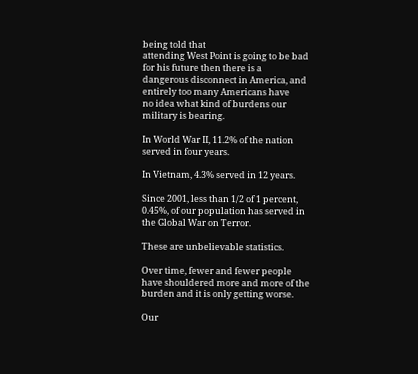being told that
attending West Point is going to be bad for his future then there is a
dangerous disconnect in America, and entirely too many Americans have
no idea what kind of burdens our military is bearing.

In World War II, 11.2% of the nation served in four years.

In Vietnam, 4.3% served in 12 years.

Since 2001, less than 1/2 of 1 percent, 0.45%, of our population has served in the Global War on Terror.

These are unbelievable statistics.

Over time, fewer and fewer people have shouldered more and more of the burden and it is only getting worse.

Our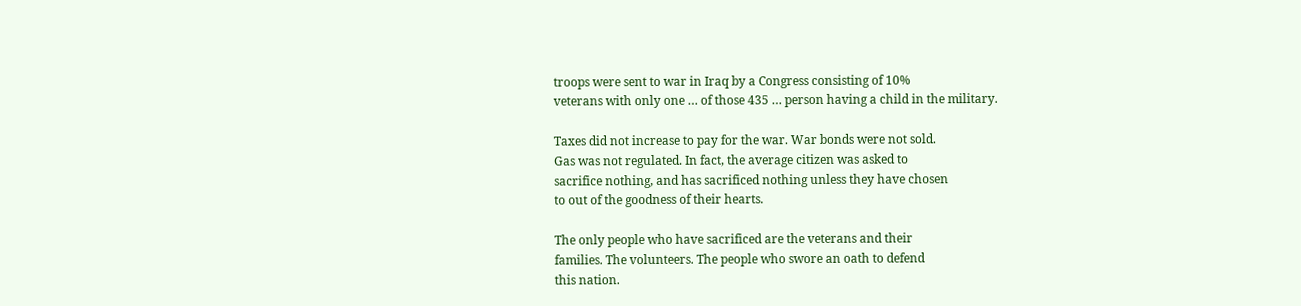troops were sent to war in Iraq by a Congress consisting of 10%
veterans with only one … of those 435 … person having a child in the military.

Taxes did not increase to pay for the war. War bonds were not sold.
Gas was not regulated. In fact, the average citizen was asked to
sacrifice nothing, and has sacrificed nothing unless they have chosen
to out of the goodness of their hearts.

The only people who have sacrificed are the veterans and their
families. The volunteers. The people who swore an oath to defend
this nation.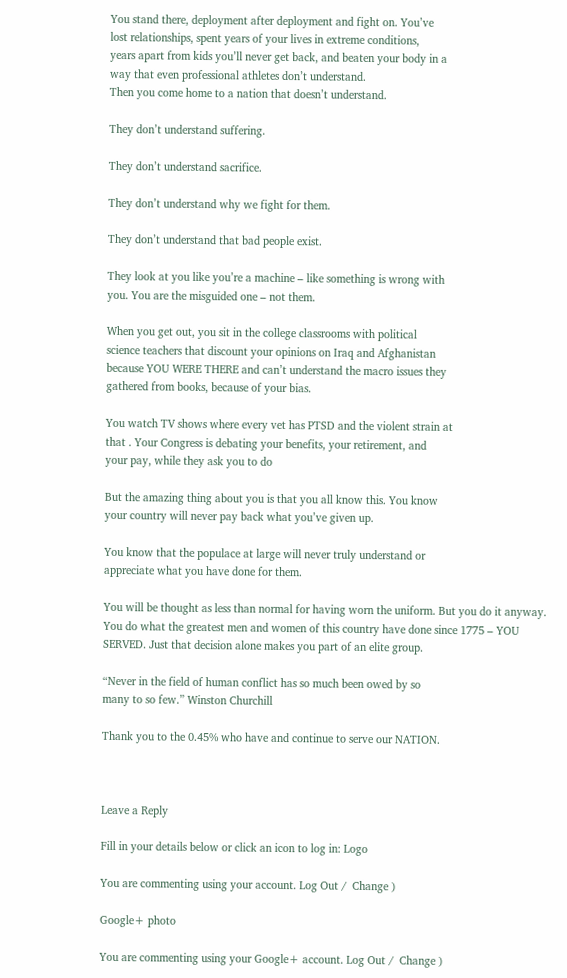You stand there, deployment after deployment and fight on. You’ve
lost relationships, spent years of your lives in extreme conditions,
years apart from kids you’ll never get back, and beaten your body in a
way that even professional athletes don’t understand.
Then you come home to a nation that doesn’t understand.

They don’t understand suffering.

They don’t understand sacrifice.

They don’t understand why we fight for them.

They don’t understand that bad people exist.

They look at you like you’re a machine – like something is wrong with
you. You are the misguided one – not them.

When you get out, you sit in the college classrooms with political
science teachers that discount your opinions on Iraq and Afghanistan
because YOU WERE THERE and can’t understand the macro issues they
gathered from books, because of your bias.

You watch TV shows where every vet has PTSD and the violent strain at
that . Your Congress is debating your benefits, your retirement, and
your pay, while they ask you to do

But the amazing thing about you is that you all know this. You know
your country will never pay back what you’ve given up.

You know that the populace at large will never truly understand or
appreciate what you have done for them.

You will be thought as less than normal for having worn the uniform. But you do it anyway. You do what the greatest men and women of this country have done since 1775 – YOU SERVED. Just that decision alone makes you part of an elite group.

“Never in the field of human conflict has so much been owed by so
many to so few.” Winston Churchill

Thank you to the 0.45% who have and continue to serve our NATION.



Leave a Reply

Fill in your details below or click an icon to log in: Logo

You are commenting using your account. Log Out /  Change )

Google+ photo

You are commenting using your Google+ account. Log Out /  Change )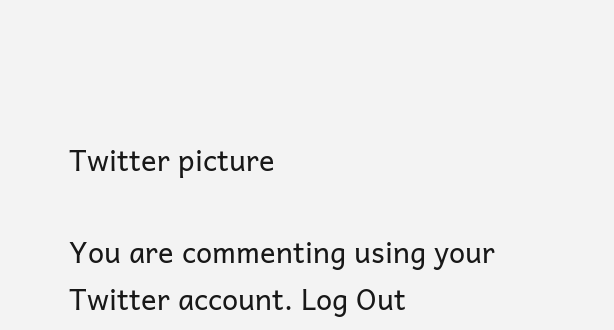Twitter picture

You are commenting using your Twitter account. Log Out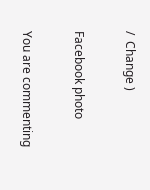/  Change )

Facebook photo

You are commenting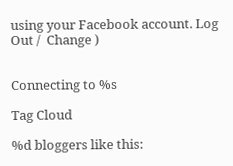using your Facebook account. Log Out /  Change )


Connecting to %s

Tag Cloud

%d bloggers like this: